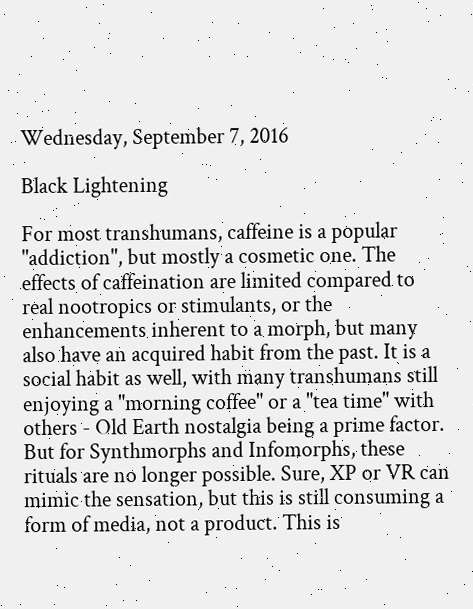Wednesday, September 7, 2016

Black Lightening

For most transhumans, caffeine is a popular "addiction", but mostly a cosmetic one. The effects of caffeination are limited compared to real nootropics or stimulants, or the enhancements inherent to a morph, but many also have an acquired habit from the past. It is a social habit as well, with many transhumans still enjoying a "morning coffee" or a "tea time" with others - Old Earth nostalgia being a prime factor. But for Synthmorphs and Infomorphs, these rituals are no longer possible. Sure, XP or VR can mimic the sensation, but this is still consuming a form of media, not a product. This is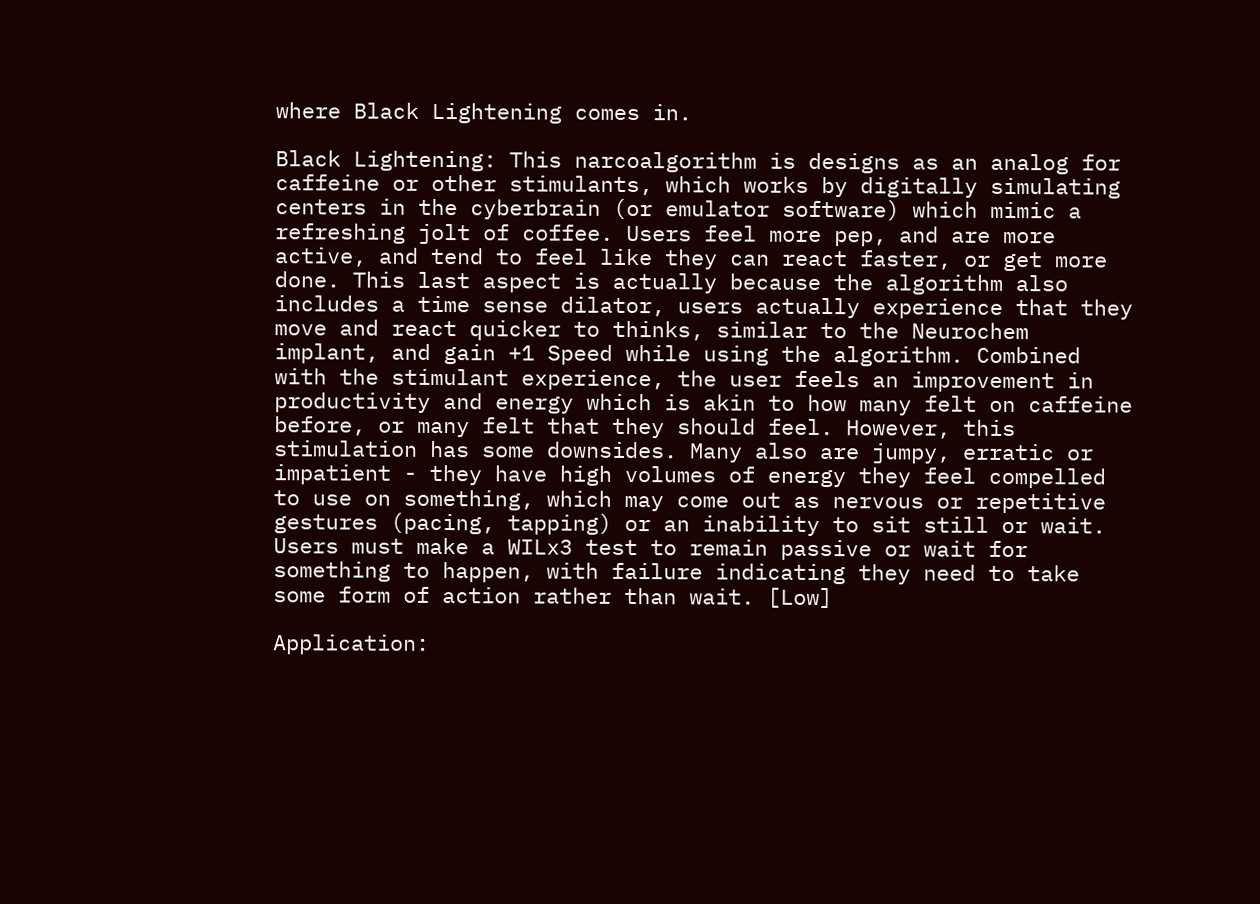where Black Lightening comes in.

Black Lightening: This narcoalgorithm is designs as an analog for caffeine or other stimulants, which works by digitally simulating centers in the cyberbrain (or emulator software) which mimic a refreshing jolt of coffee. Users feel more pep, and are more active, and tend to feel like they can react faster, or get more done. This last aspect is actually because the algorithm also includes a time sense dilator, users actually experience that they move and react quicker to thinks, similar to the Neurochem implant, and gain +1 Speed while using the algorithm. Combined with the stimulant experience, the user feels an improvement in productivity and energy which is akin to how many felt on caffeine before, or many felt that they should feel. However, this stimulation has some downsides. Many also are jumpy, erratic or impatient - they have high volumes of energy they feel compelled to use on something, which may come out as nervous or repetitive gestures (pacing, tapping) or an inability to sit still or wait. Users must make a WILx3 test to remain passive or wait for something to happen, with failure indicating they need to take some form of action rather than wait. [Low]

Application: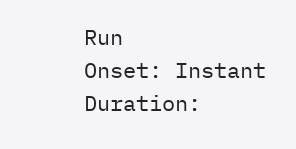Run
Onset: Instant
Duration: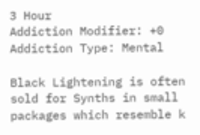3 Hour
Addiction Modifier: +0
Addiction Type: Mental

Black Lightening is often sold for Synths in small packages which resemble k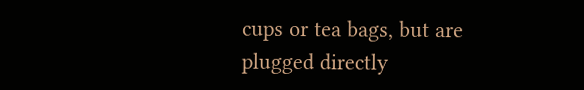cups or tea bags, but are plugged directly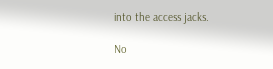into the access jacks.

No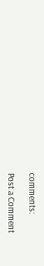comments:

Post a Comment